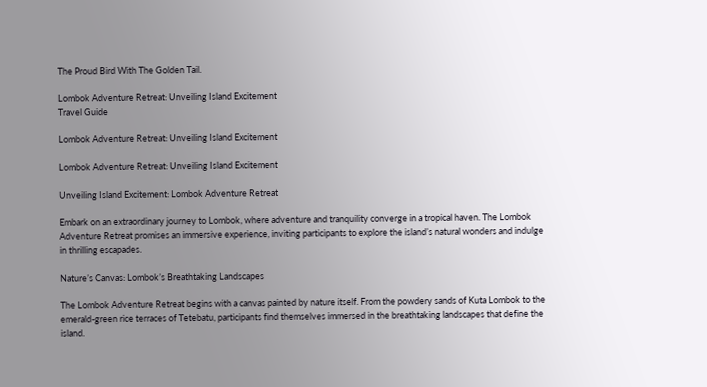The Proud Bird With The Golden Tail.

Lombok Adventure Retreat: Unveiling Island Excitement
Travel Guide

Lombok Adventure Retreat: Unveiling Island Excitement

Lombok Adventure Retreat: Unveiling Island Excitement

Unveiling Island Excitement: Lombok Adventure Retreat

Embark on an extraordinary journey to Lombok, where adventure and tranquility converge in a tropical haven. The Lombok Adventure Retreat promises an immersive experience, inviting participants to explore the island’s natural wonders and indulge in thrilling escapades.

Nature’s Canvas: Lombok’s Breathtaking Landscapes

The Lombok Adventure Retreat begins with a canvas painted by nature itself. From the powdery sands of Kuta Lombok to the emerald-green rice terraces of Tetebatu, participants find themselves immersed in the breathtaking landscapes that define the island.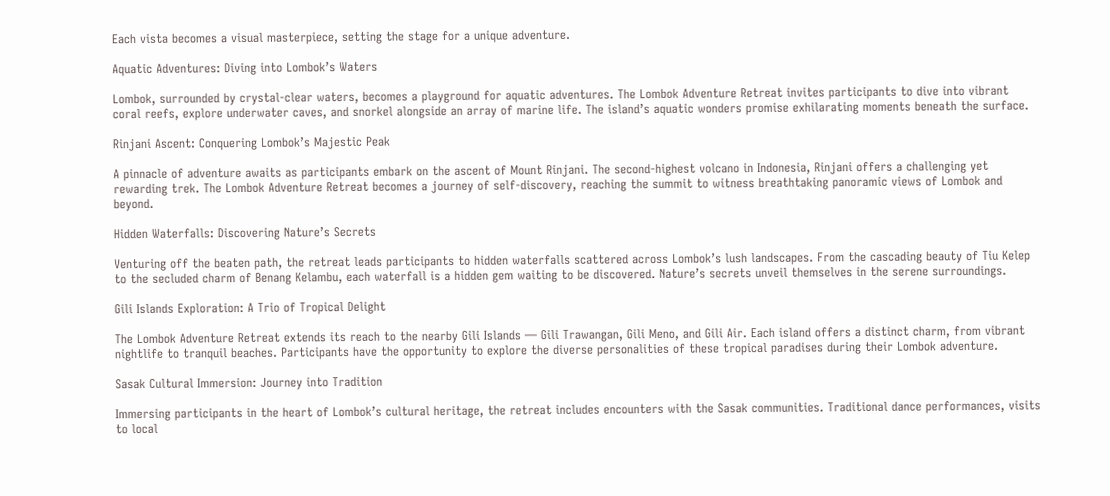Each vista becomes a visual masterpiece, setting the stage for a unique adventure.

Aquatic Adventures: Diving into Lombok’s Waters

Lombok, surrounded by crystal-clear waters, becomes a playground for aquatic adventures. The Lombok Adventure Retreat invites participants to dive into vibrant coral reefs, explore underwater caves, and snorkel alongside an array of marine life. The island’s aquatic wonders promise exhilarating moments beneath the surface.

Rinjani Ascent: Conquering Lombok’s Majestic Peak

A pinnacle of adventure awaits as participants embark on the ascent of Mount Rinjani. The second-highest volcano in Indonesia, Rinjani offers a challenging yet rewarding trek. The Lombok Adventure Retreat becomes a journey of self-discovery, reaching the summit to witness breathtaking panoramic views of Lombok and beyond.

Hidden Waterfalls: Discovering Nature’s Secrets

Venturing off the beaten path, the retreat leads participants to hidden waterfalls scattered across Lombok’s lush landscapes. From the cascading beauty of Tiu Kelep to the secluded charm of Benang Kelambu, each waterfall is a hidden gem waiting to be discovered. Nature’s secrets unveil themselves in the serene surroundings.

Gili Islands Exploration: A Trio of Tropical Delight

The Lombok Adventure Retreat extends its reach to the nearby Gili Islands — Gili Trawangan, Gili Meno, and Gili Air. Each island offers a distinct charm, from vibrant nightlife to tranquil beaches. Participants have the opportunity to explore the diverse personalities of these tropical paradises during their Lombok adventure.

Sasak Cultural Immersion: Journey into Tradition

Immersing participants in the heart of Lombok’s cultural heritage, the retreat includes encounters with the Sasak communities. Traditional dance performances, visits to local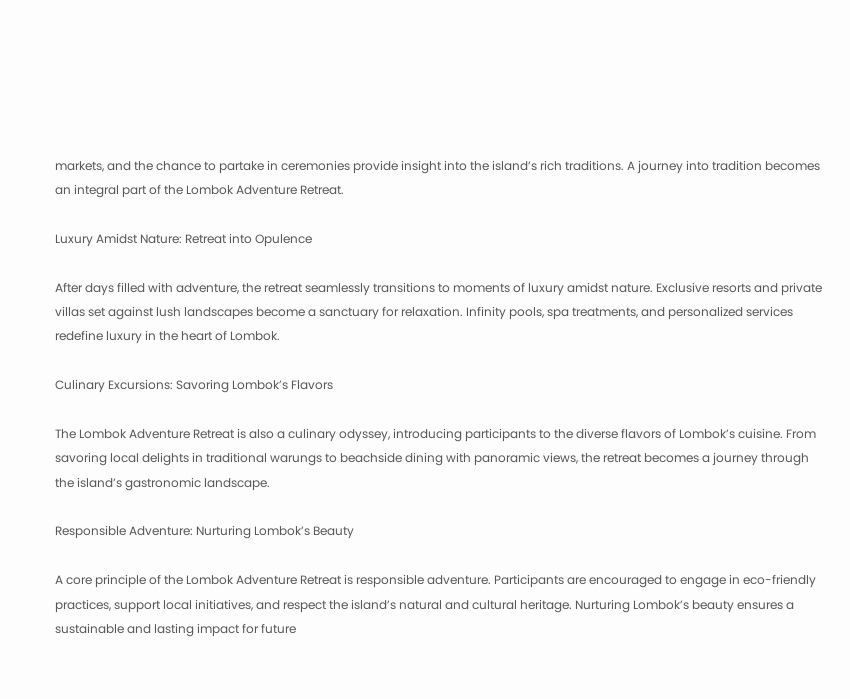markets, and the chance to partake in ceremonies provide insight into the island’s rich traditions. A journey into tradition becomes an integral part of the Lombok Adventure Retreat.

Luxury Amidst Nature: Retreat into Opulence

After days filled with adventure, the retreat seamlessly transitions to moments of luxury amidst nature. Exclusive resorts and private villas set against lush landscapes become a sanctuary for relaxation. Infinity pools, spa treatments, and personalized services redefine luxury in the heart of Lombok.

Culinary Excursions: Savoring Lombok’s Flavors

The Lombok Adventure Retreat is also a culinary odyssey, introducing participants to the diverse flavors of Lombok’s cuisine. From savoring local delights in traditional warungs to beachside dining with panoramic views, the retreat becomes a journey through the island’s gastronomic landscape.

Responsible Adventure: Nurturing Lombok’s Beauty

A core principle of the Lombok Adventure Retreat is responsible adventure. Participants are encouraged to engage in eco-friendly practices, support local initiatives, and respect the island’s natural and cultural heritage. Nurturing Lombok’s beauty ensures a sustainable and lasting impact for future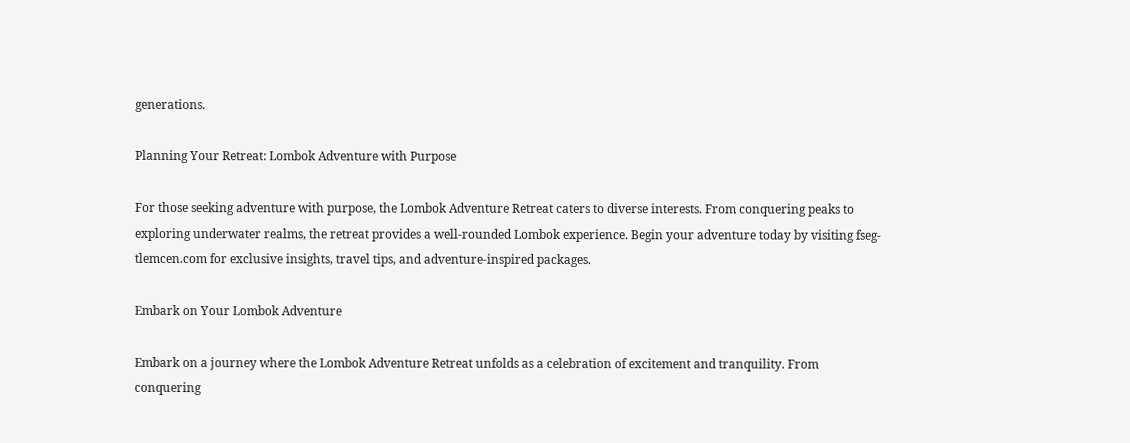generations.

Planning Your Retreat: Lombok Adventure with Purpose

For those seeking adventure with purpose, the Lombok Adventure Retreat caters to diverse interests. From conquering peaks to exploring underwater realms, the retreat provides a well-rounded Lombok experience. Begin your adventure today by visiting fseg-tlemcen.com for exclusive insights, travel tips, and adventure-inspired packages.

Embark on Your Lombok Adventure

Embark on a journey where the Lombok Adventure Retreat unfolds as a celebration of excitement and tranquility. From conquering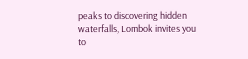peaks to discovering hidden waterfalls, Lombok invites you to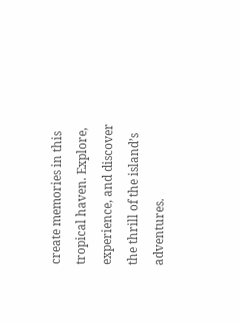create memories in this tropical haven. Explore, experience, and discover the thrill of the island’s adventures.